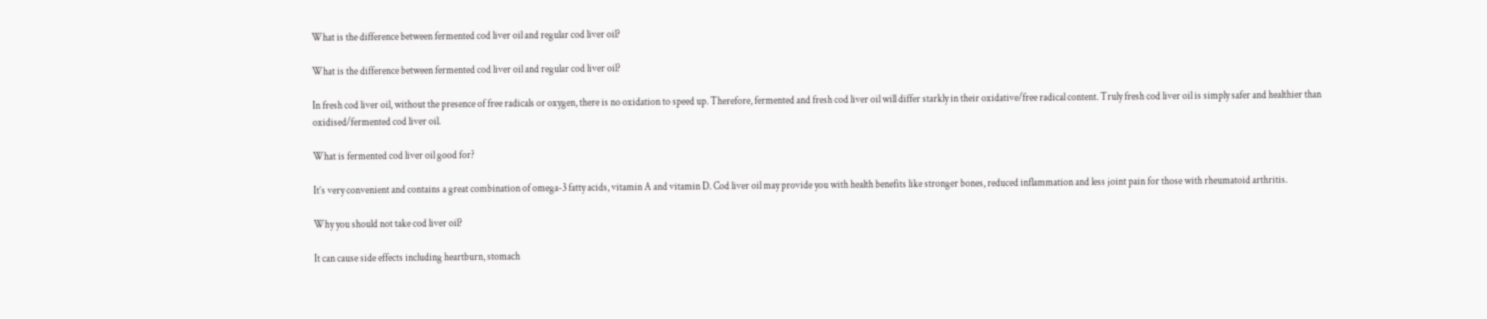What is the difference between fermented cod liver oil and regular cod liver oil?

What is the difference between fermented cod liver oil and regular cod liver oil?

In fresh cod liver oil, without the presence of free radicals or oxygen, there is no oxidation to speed up. Therefore, fermented and fresh cod liver oil will differ starkly in their oxidative/free radical content. Truly fresh cod liver oil is simply safer and healthier than oxidised/fermented cod liver oil.

What is fermented cod liver oil good for?

It’s very convenient and contains a great combination of omega-3 fatty acids, vitamin A and vitamin D. Cod liver oil may provide you with health benefits like stronger bones, reduced inflammation and less joint pain for those with rheumatoid arthritis.

Why you should not take cod liver oil?

It can cause side effects including heartburn, stomach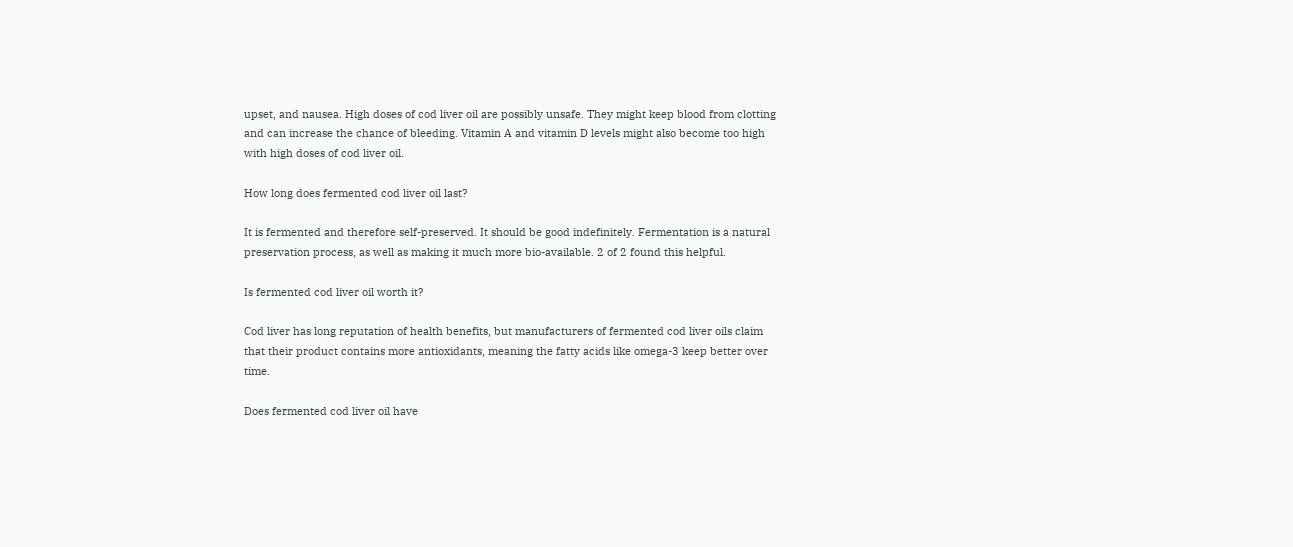upset, and nausea. High doses of cod liver oil are possibly unsafe. They might keep blood from clotting and can increase the chance of bleeding. Vitamin A and vitamin D levels might also become too high with high doses of cod liver oil.

How long does fermented cod liver oil last?

It is fermented and therefore self-preserved. It should be good indefinitely. Fermentation is a natural preservation process, as well as making it much more bio-available. 2 of 2 found this helpful.

Is fermented cod liver oil worth it?

Cod liver has long reputation of health benefits, but manufacturers of fermented cod liver oils claim that their product contains more antioxidants, meaning the fatty acids like omega-3 keep better over time.

Does fermented cod liver oil have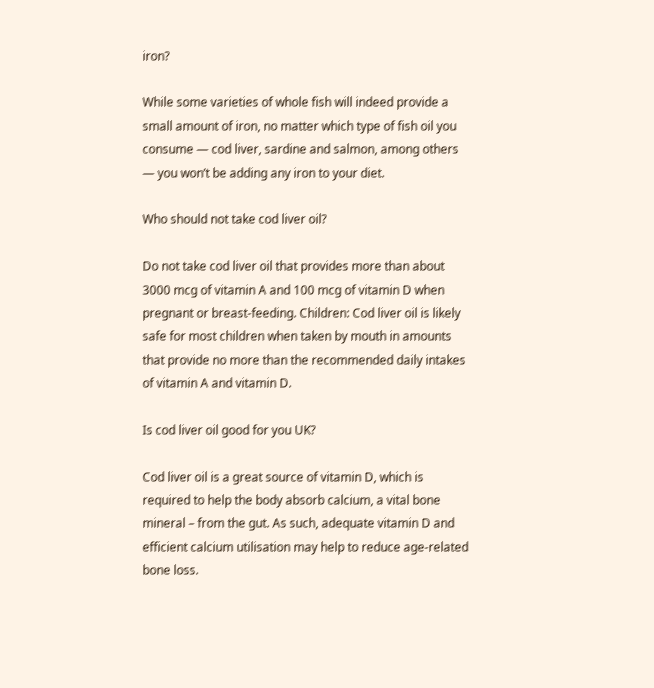iron?

While some varieties of whole fish will indeed provide a small amount of iron, no matter which type of fish oil you consume — cod liver, sardine and salmon, among others — you won’t be adding any iron to your diet.

Who should not take cod liver oil?

Do not take cod liver oil that provides more than about 3000 mcg of vitamin A and 100 mcg of vitamin D when pregnant or breast-feeding. Children: Cod liver oil is likely safe for most children when taken by mouth in amounts that provide no more than the recommended daily intakes of vitamin A and vitamin D.

Is cod liver oil good for you UK?

Cod liver oil is a great source of vitamin D, which is required to help the body absorb calcium, a vital bone mineral – from the gut. As such, adequate vitamin D and efficient calcium utilisation may help to reduce age-related bone loss.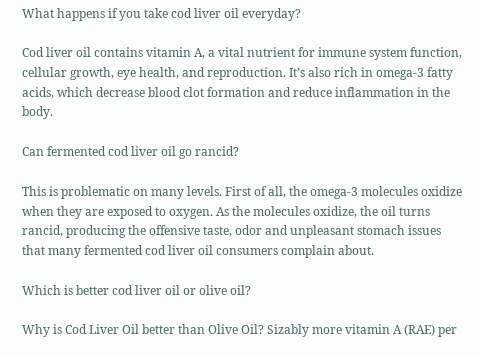What happens if you take cod liver oil everyday?

Cod liver oil contains vitamin A, a vital nutrient for immune system function, cellular growth, eye health, and reproduction. It’s also rich in omega-3 fatty acids, which decrease blood clot formation and reduce inflammation in the body.

Can fermented cod liver oil go rancid?

This is problematic on many levels. First of all, the omega-3 molecules oxidize when they are exposed to oxygen. As the molecules oxidize, the oil turns rancid, producing the offensive taste, odor and unpleasant stomach issues that many fermented cod liver oil consumers complain about.

Which is better cod liver oil or olive oil?

Why is Cod Liver Oil better than Olive Oil? Sizably more vitamin A (RAE) per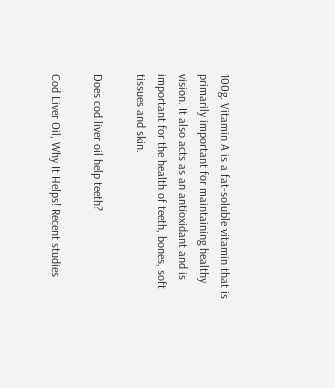100g. Vitamin A is a fat-soluble vitamin that is primarily important for maintaining healthy vision. It also acts as an antioxidant and is important for the health of teeth, bones, soft tissues and skin.

Does cod liver oil help teeth?

Cod Liver Oil, Why It Helps! Recent studies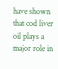have shown that cod liver oil plays a major role in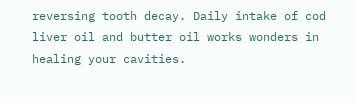reversing tooth decay. Daily intake of cod liver oil and butter oil works wonders in healing your cavities.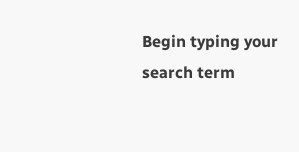Begin typing your search term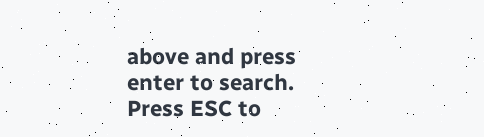above and press enter to search. Press ESC to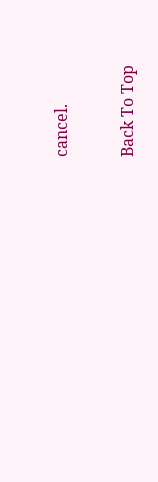cancel.

Back To Top